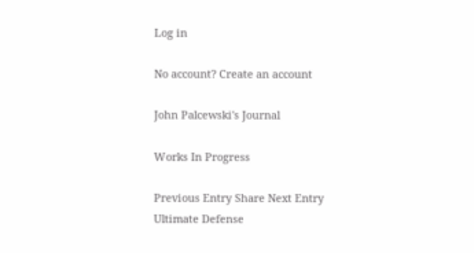Log in

No account? Create an account

John Palcewski's Journal

Works In Progress

Previous Entry Share Next Entry
Ultimate Defense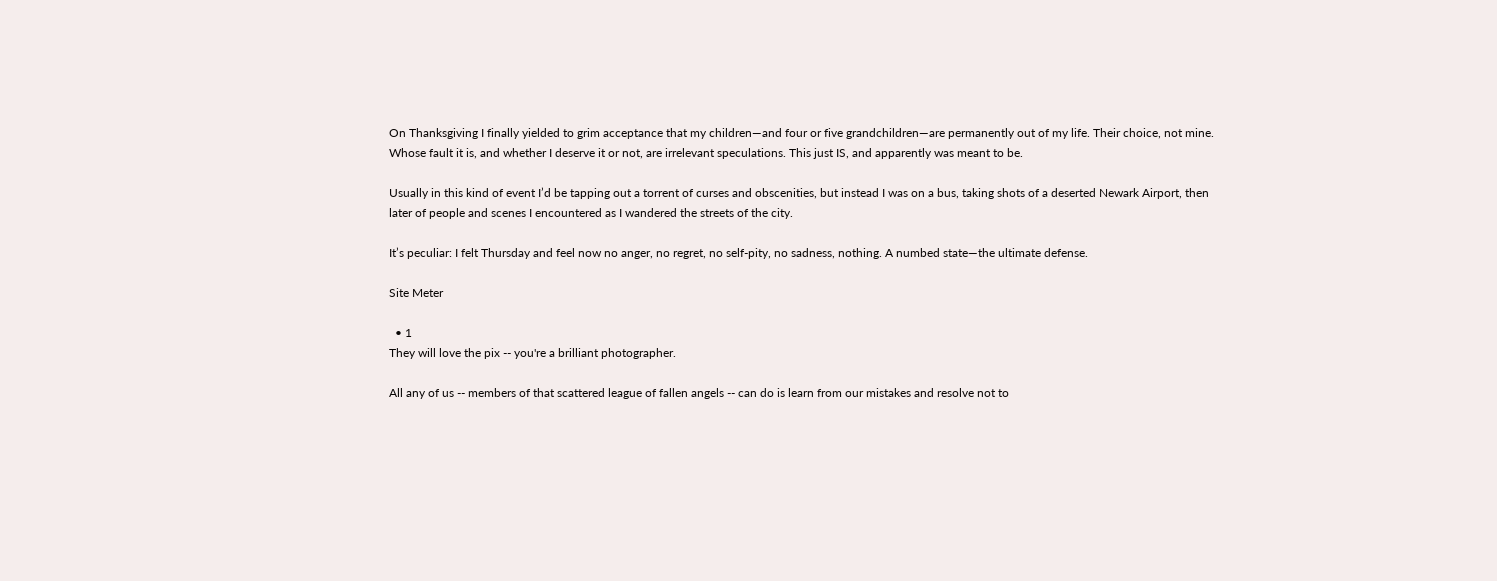On Thanksgiving I finally yielded to grim acceptance that my children—and four or five grandchildren—are permanently out of my life. Their choice, not mine. Whose fault it is, and whether I deserve it or not, are irrelevant speculations. This just IS, and apparently was meant to be.

Usually in this kind of event I’d be tapping out a torrent of curses and obscenities, but instead I was on a bus, taking shots of a deserted Newark Airport, then later of people and scenes I encountered as I wandered the streets of the city.

It’s peculiar: I felt Thursday and feel now no anger, no regret, no self-pity, no sadness, nothing. A numbed state—the ultimate defense.

Site Meter

  • 1
They will love the pix -- you're a brilliant photographer.

All any of us -- members of that scattered league of fallen angels -- can do is learn from our mistakes and resolve not to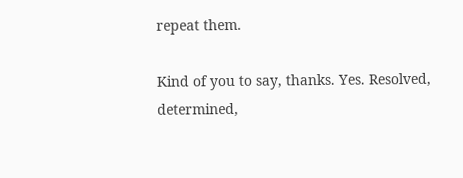repeat them.

Kind of you to say, thanks. Yes. Resolved, determined,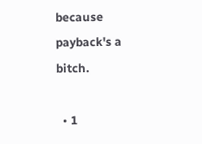because payback's a bitch.

  • 1